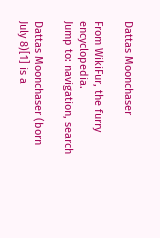Dattas Moonchaser

From WikiFur, the furry encyclopedia.
Jump to: navigation, search

Dattas Moonchaser (born July 8)[1] is a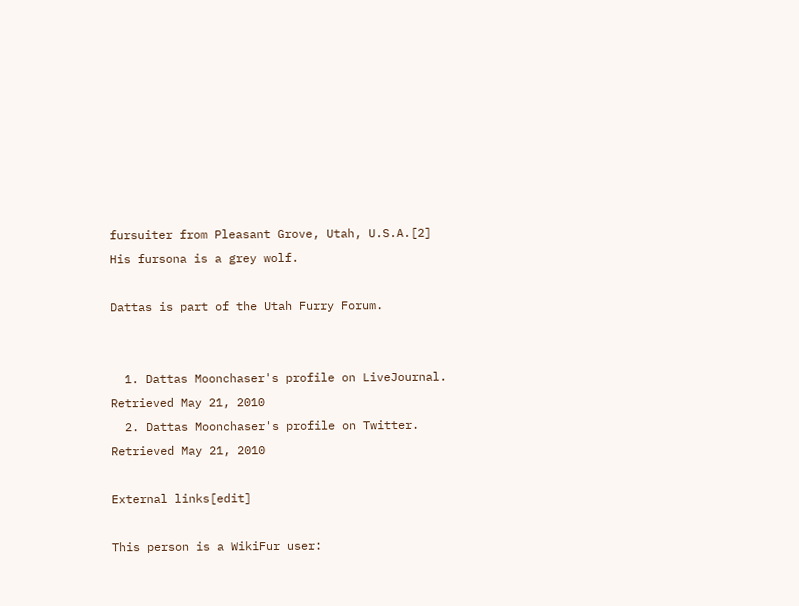fursuiter from Pleasant Grove, Utah, U.S.A.[2] His fursona is a grey wolf.

Dattas is part of the Utah Furry Forum.


  1. Dattas Moonchaser's profile on LiveJournal. Retrieved May 21, 2010
  2. Dattas Moonchaser's profile on Twitter. Retrieved May 21, 2010

External links[edit]

This person is a WikiFur user: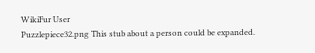WikiFur User
Puzzlepiece32.png This stub about a person could be expanded.